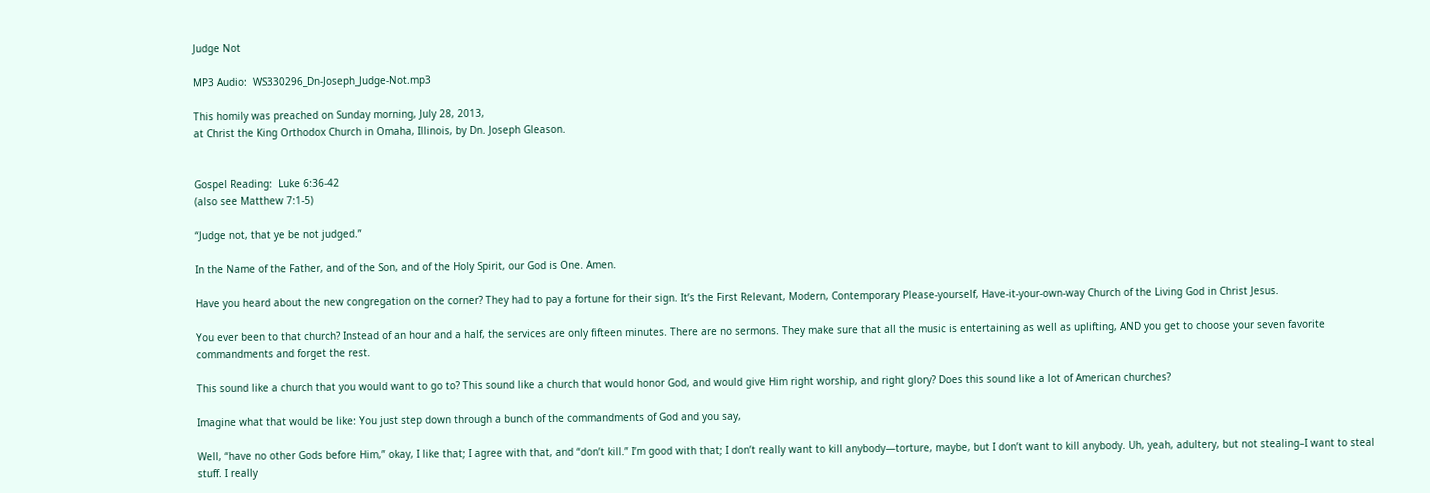Judge Not

MP3 Audio:  WS330296_Dn-Joseph_Judge-Not.mp3

This homily was preached on Sunday morning, July 28, 2013,
at Christ the King Orthodox Church in Omaha, Illinois, by Dn. Joseph Gleason.


Gospel Reading:  Luke 6:36-42
(also see Matthew 7:1-5)

“Judge not, that ye be not judged.”

In the Name of the Father, and of the Son, and of the Holy Spirit, our God is One. Amen.

Have you heard about the new congregation on the corner? They had to pay a fortune for their sign. It’s the First Relevant, Modern, Contemporary Please-yourself, Have-it-your-own-way Church of the Living God in Christ Jesus.

You ever been to that church? Instead of an hour and a half, the services are only fifteen minutes. There are no sermons. They make sure that all the music is entertaining as well as uplifting, AND you get to choose your seven favorite commandments and forget the rest.

This sound like a church that you would want to go to? This sound like a church that would honor God, and would give Him right worship, and right glory? Does this sound like a lot of American churches?

Imagine what that would be like: You just step down through a bunch of the commandments of God and you say,

Well, “have no other Gods before Him,” okay, I like that; I agree with that, and “don’t kill.” I’m good with that; I don’t really want to kill anybody—torture, maybe, but I don’t want to kill anybody. Uh, yeah, adultery, but not stealing–I want to steal stuff. I really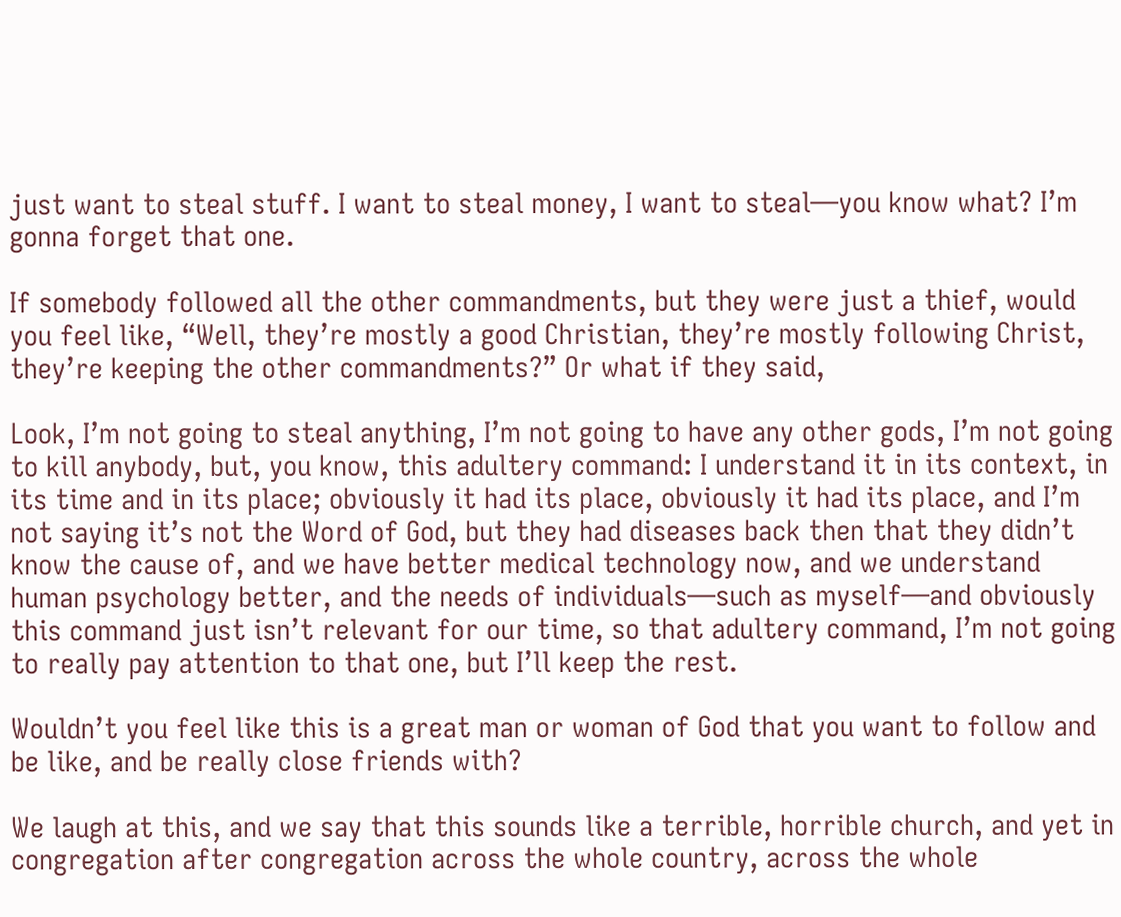just want to steal stuff. I want to steal money, I want to steal—you know what? I’m gonna forget that one.

If somebody followed all the other commandments, but they were just a thief, would you feel like, “Well, they’re mostly a good Christian, they’re mostly following Christ, they’re keeping the other commandments?” Or what if they said,

Look, I’m not going to steal anything, I’m not going to have any other gods, I’m not going to kill anybody, but, you know, this adultery command: I understand it in its context, in its time and in its place; obviously it had its place, obviously it had its place, and I’m not saying it’s not the Word of God, but they had diseases back then that they didn’t know the cause of, and we have better medical technology now, and we understand human psychology better, and the needs of individuals—such as myself—and obviously this command just isn’t relevant for our time, so that adultery command, I’m not going to really pay attention to that one, but I’ll keep the rest.

Wouldn’t you feel like this is a great man or woman of God that you want to follow and be like, and be really close friends with?

We laugh at this, and we say that this sounds like a terrible, horrible church, and yet in congregation after congregation across the whole country, across the whole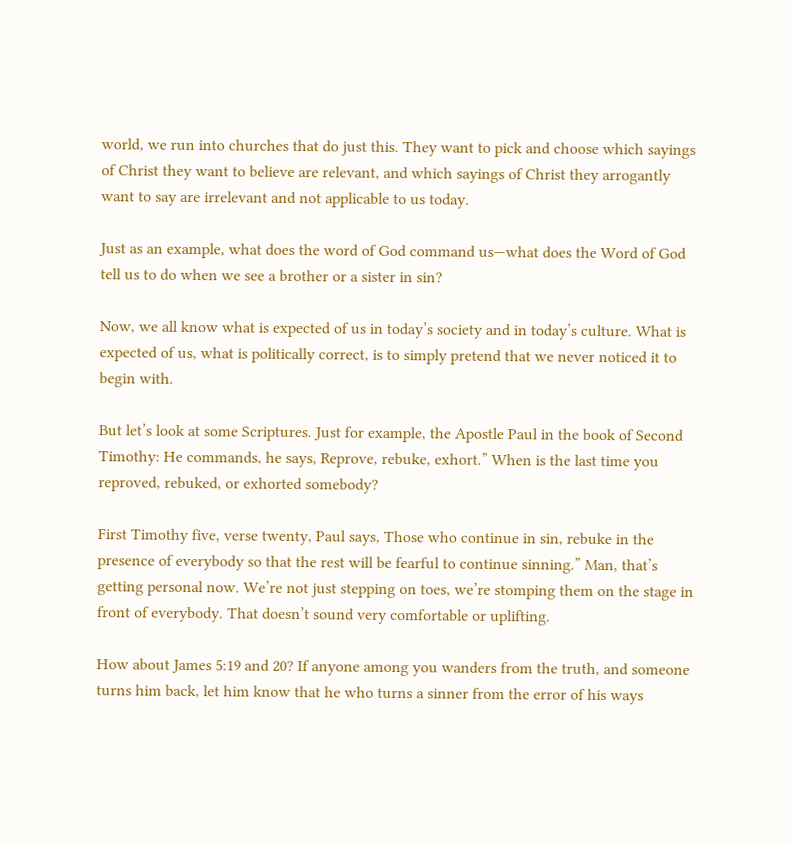world, we run into churches that do just this. They want to pick and choose which sayings of Christ they want to believe are relevant, and which sayings of Christ they arrogantly want to say are irrelevant and not applicable to us today.

Just as an example, what does the word of God command us—what does the Word of God tell us to do when we see a brother or a sister in sin?

Now, we all know what is expected of us in today’s society and in today’s culture. What is expected of us, what is politically correct, is to simply pretend that we never noticed it to begin with.

But let’s look at some Scriptures. Just for example, the Apostle Paul in the book of Second Timothy: He commands, he says, Reprove, rebuke, exhort.” When is the last time you reproved, rebuked, or exhorted somebody?

First Timothy five, verse twenty, Paul says, Those who continue in sin, rebuke in the presence of everybody so that the rest will be fearful to continue sinning.” Man, that’s getting personal now. We’re not just stepping on toes, we’re stomping them on the stage in front of everybody. That doesn’t sound very comfortable or uplifting.

How about James 5:19 and 20? If anyone among you wanders from the truth, and someone turns him back, let him know that he who turns a sinner from the error of his ways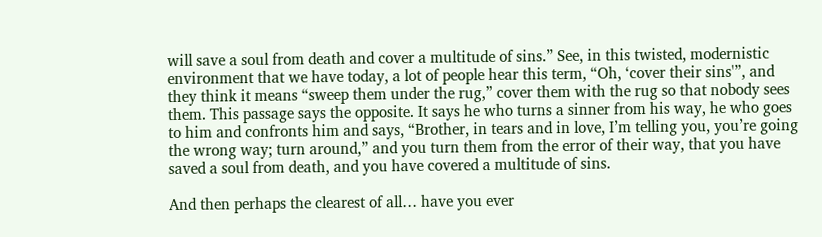will save a soul from death and cover a multitude of sins.” See, in this twisted, modernistic environment that we have today, a lot of people hear this term, “Oh, ‘cover their sins'”, and they think it means “sweep them under the rug,” cover them with the rug so that nobody sees them. This passage says the opposite. It says he who turns a sinner from his way, he who goes to him and confronts him and says, “Brother, in tears and in love, I’m telling you, you’re going the wrong way; turn around,” and you turn them from the error of their way, that you have saved a soul from death, and you have covered a multitude of sins.

And then perhaps the clearest of all… have you ever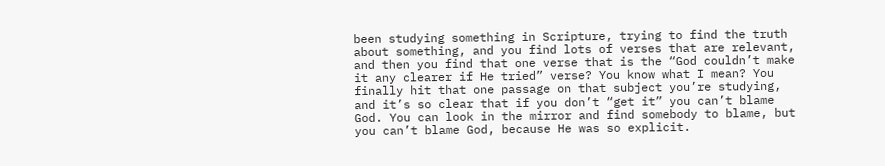been studying something in Scripture, trying to find the truth about something, and you find lots of verses that are relevant, and then you find that one verse that is the “God couldn’t make it any clearer if He tried” verse? You know what I mean? You finally hit that one passage on that subject you’re studying, and it’s so clear that if you don’t “get it” you can’t blame God. You can look in the mirror and find somebody to blame, but you can’t blame God, because He was so explicit.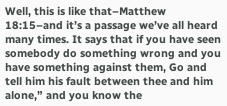Well, this is like that–Matthew 18:15–and it’s a passage we’ve all heard many times. It says that if you have seen somebody do something wrong and you have something against them, Go and tell him his fault between thee and him alone,” and you know the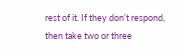rest of it. If they don’t respond, then take two or three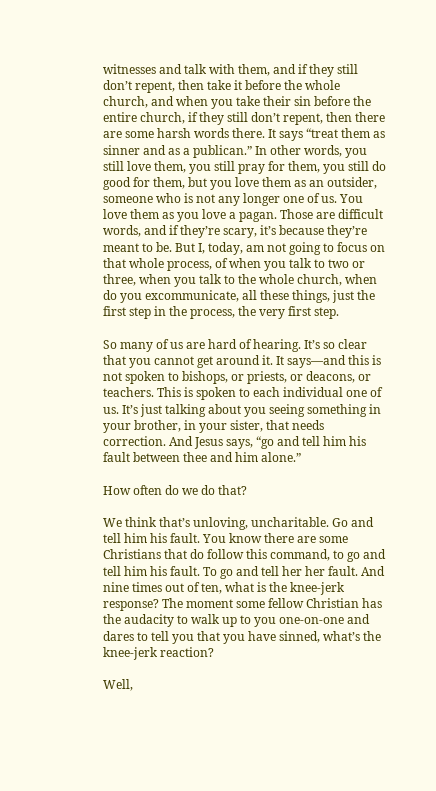witnesses and talk with them, and if they still don’t repent, then take it before the whole church, and when you take their sin before the entire church, if they still don’t repent, then there are some harsh words there. It says “treat them as sinner and as a publican.” In other words, you still love them, you still pray for them, you still do good for them, but you love them as an outsider, someone who is not any longer one of us. You love them as you love a pagan. Those are difficult words, and if they’re scary, it’s because they’re meant to be. But I, today, am not going to focus on that whole process, of when you talk to two or three, when you talk to the whole church, when do you excommunicate, all these things, just the first step in the process, the very first step.

So many of us are hard of hearing. It’s so clear that you cannot get around it. It says—and this is not spoken to bishops, or priests, or deacons, or teachers. This is spoken to each individual one of us. It’s just talking about you seeing something in your brother, in your sister, that needs correction. And Jesus says, “go and tell him his fault between thee and him alone.”

How often do we do that?

We think that’s unloving, uncharitable. Go and tell him his fault. You know there are some Christians that do follow this command, to go and tell him his fault. To go and tell her her fault. And nine times out of ten, what is the knee-jerk response? The moment some fellow Christian has the audacity to walk up to you one-on-one and dares to tell you that you have sinned, what’s the knee-jerk reaction?

Well,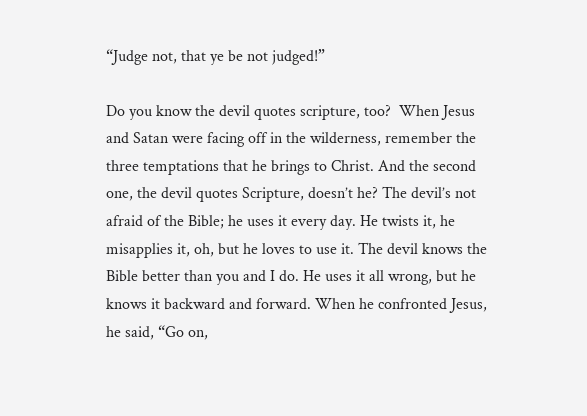“Judge not, that ye be not judged!”

Do you know the devil quotes scripture, too?  When Jesus and Satan were facing off in the wilderness, remember the three temptations that he brings to Christ. And the second one, the devil quotes Scripture, doesn’t he? The devil’s not afraid of the Bible; he uses it every day. He twists it, he misapplies it, oh, but he loves to use it. The devil knows the Bible better than you and I do. He uses it all wrong, but he knows it backward and forward. When he confronted Jesus, he said, “Go on,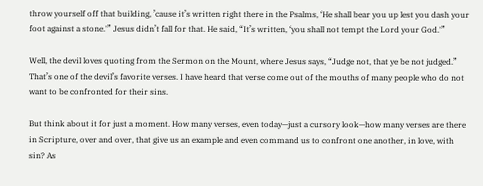throw yourself off that building, ’cause it’s written right there in the Psalms, ‘He shall bear you up lest you dash your foot against a stone.'” Jesus didn’t fall for that. He said, “It’s written, ‘you shall not tempt the Lord your God.'”

Well, the devil loves quoting from the Sermon on the Mount, where Jesus says, “Judge not, that ye be not judged.” That’s one of the devil’s favorite verses. I have heard that verse come out of the mouths of many people who do not want to be confronted for their sins.

But think about it for just a moment. How many verses, even today—just a cursory look—how many verses are there in Scripture, over and over, that give us an example and even command us to confront one another, in love, with sin? As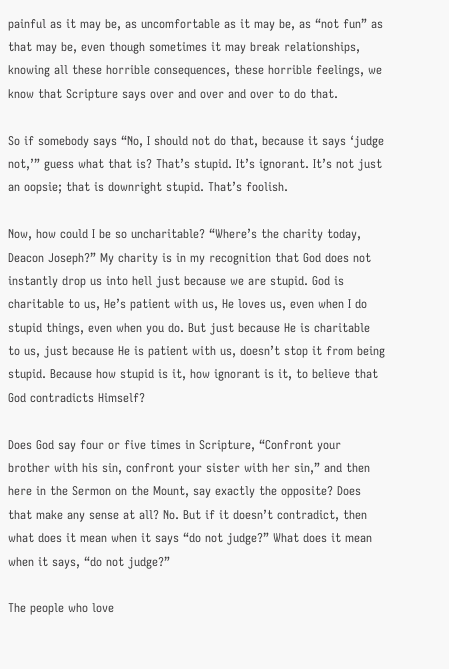painful as it may be, as uncomfortable as it may be, as “not fun” as that may be, even though sometimes it may break relationships, knowing all these horrible consequences, these horrible feelings, we know that Scripture says over and over and over to do that.

So if somebody says “No, I should not do that, because it says ‘judge not,’” guess what that is? That’s stupid. It’s ignorant. It’s not just an oopsie; that is downright stupid. That’s foolish.

Now, how could I be so uncharitable? “Where’s the charity today, Deacon Joseph?” My charity is in my recognition that God does not instantly drop us into hell just because we are stupid. God is charitable to us, He’s patient with us, He loves us, even when I do stupid things, even when you do. But just because He is charitable to us, just because He is patient with us, doesn’t stop it from being stupid. Because how stupid is it, how ignorant is it, to believe that God contradicts Himself?

Does God say four or five times in Scripture, “Confront your brother with his sin, confront your sister with her sin,” and then here in the Sermon on the Mount, say exactly the opposite? Does that make any sense at all? No. But if it doesn’t contradict, then what does it mean when it says “do not judge?” What does it mean when it says, “do not judge?”

The people who love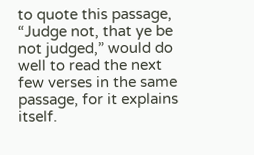to quote this passage, “Judge not, that ye be not judged,” would do well to read the next few verses in the same passage, for it explains itself.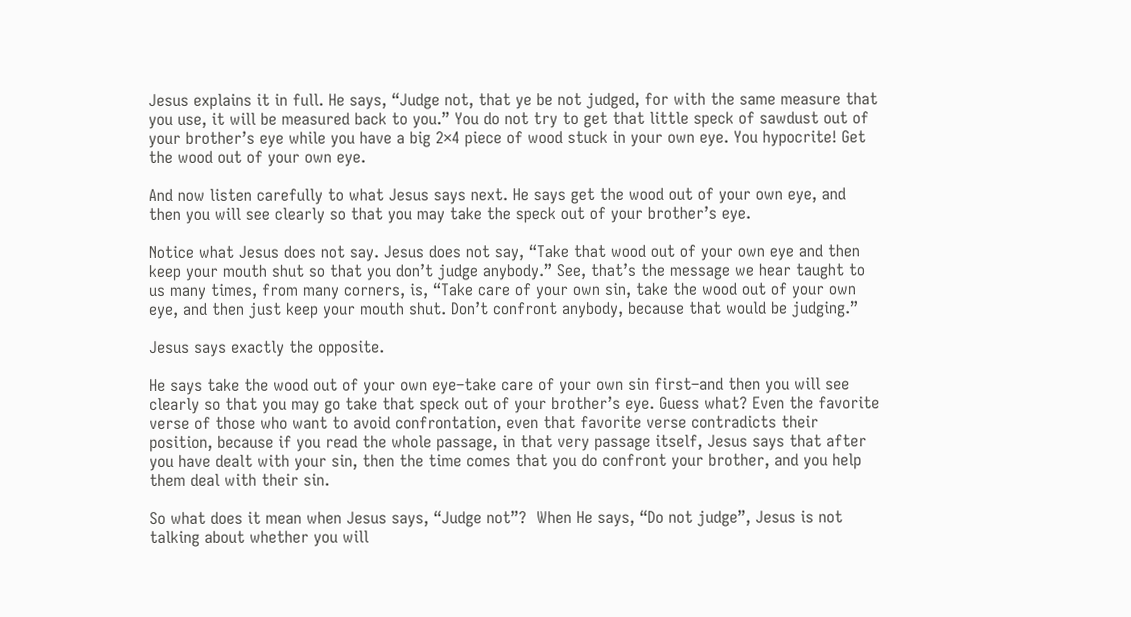Jesus explains it in full. He says, “Judge not, that ye be not judged, for with the same measure that you use, it will be measured back to you.” You do not try to get that little speck of sawdust out of your brother’s eye while you have a big 2×4 piece of wood stuck in your own eye. You hypocrite! Get the wood out of your own eye.

And now listen carefully to what Jesus says next. He says get the wood out of your own eye, and then you will see clearly so that you may take the speck out of your brother’s eye.

Notice what Jesus does not say. Jesus does not say, “Take that wood out of your own eye and then keep your mouth shut so that you don’t judge anybody.” See, that’s the message we hear taught to us many times, from many corners, is, “Take care of your own sin, take the wood out of your own eye, and then just keep your mouth shut. Don’t confront anybody, because that would be judging.”

Jesus says exactly the opposite.

He says take the wood out of your own eye–take care of your own sin first–and then you will see clearly so that you may go take that speck out of your brother’s eye. Guess what? Even the favorite verse of those who want to avoid confrontation, even that favorite verse contradicts their position, because if you read the whole passage, in that very passage itself, Jesus says that after you have dealt with your sin, then the time comes that you do confront your brother, and you help them deal with their sin.

So what does it mean when Jesus says, “Judge not”?  When He says, “Do not judge”, Jesus is not talking about whether you will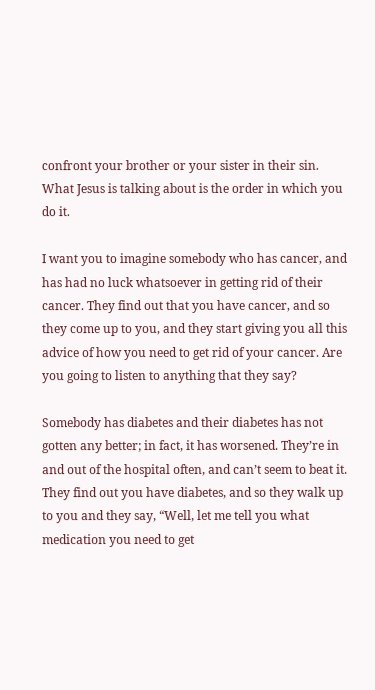confront your brother or your sister in their sin. What Jesus is talking about is the order in which you do it.

I want you to imagine somebody who has cancer, and has had no luck whatsoever in getting rid of their cancer. They find out that you have cancer, and so they come up to you, and they start giving you all this advice of how you need to get rid of your cancer. Are you going to listen to anything that they say?

Somebody has diabetes and their diabetes has not gotten any better; in fact, it has worsened. They’re in and out of the hospital often, and can’t seem to beat it. They find out you have diabetes, and so they walk up to you and they say, “Well, let me tell you what medication you need to get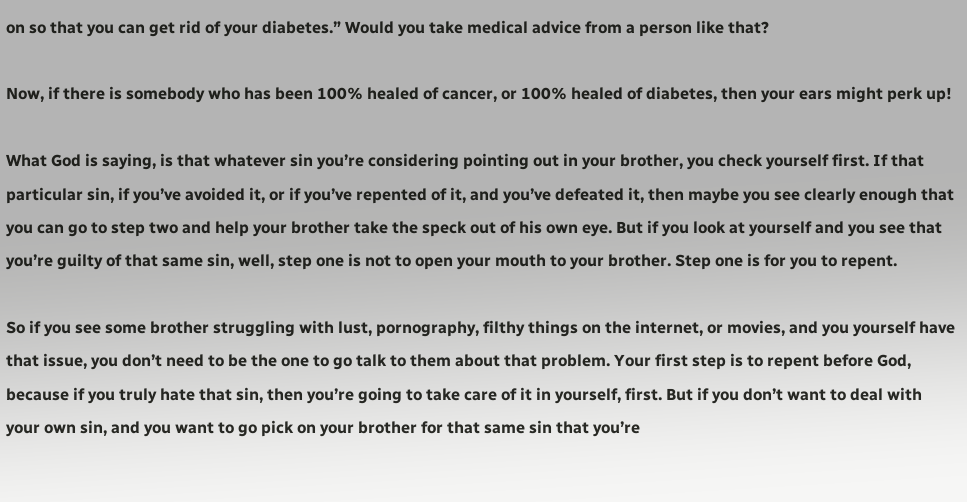on so that you can get rid of your diabetes.” Would you take medical advice from a person like that?

Now, if there is somebody who has been 100% healed of cancer, or 100% healed of diabetes, then your ears might perk up!

What God is saying, is that whatever sin you’re considering pointing out in your brother, you check yourself first. If that particular sin, if you’ve avoided it, or if you’ve repented of it, and you’ve defeated it, then maybe you see clearly enough that you can go to step two and help your brother take the speck out of his own eye. But if you look at yourself and you see that you’re guilty of that same sin, well, step one is not to open your mouth to your brother. Step one is for you to repent.

So if you see some brother struggling with lust, pornography, filthy things on the internet, or movies, and you yourself have that issue, you don’t need to be the one to go talk to them about that problem. Your first step is to repent before God, because if you truly hate that sin, then you’re going to take care of it in yourself, first. But if you don’t want to deal with your own sin, and you want to go pick on your brother for that same sin that you’re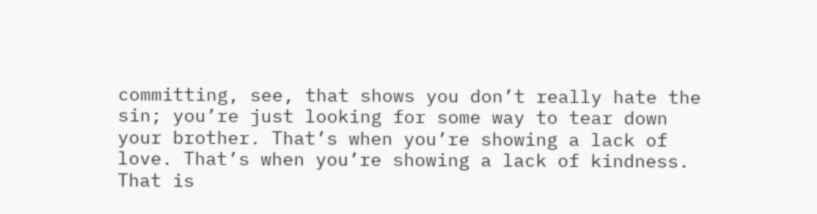committing, see, that shows you don’t really hate the sin; you’re just looking for some way to tear down your brother. That’s when you’re showing a lack of love. That’s when you’re showing a lack of kindness. That is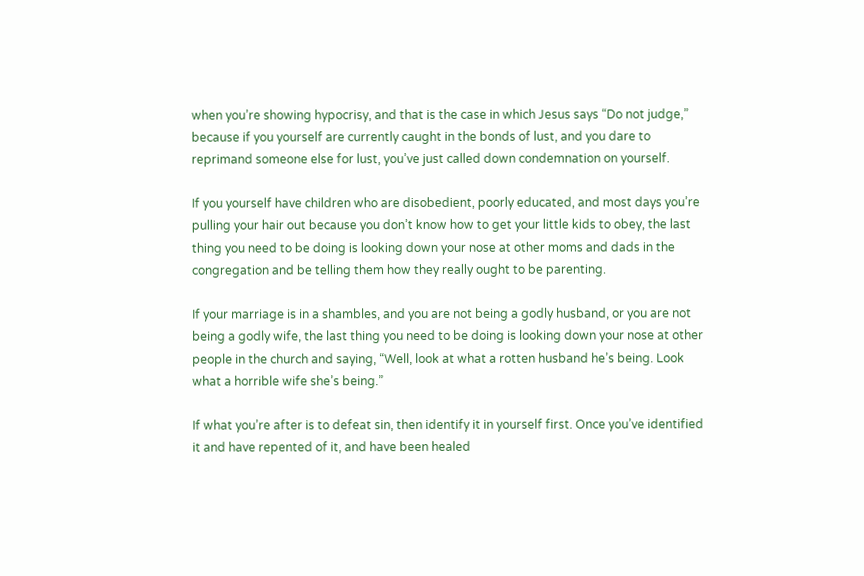when you’re showing hypocrisy, and that is the case in which Jesus says “Do not judge,” because if you yourself are currently caught in the bonds of lust, and you dare to reprimand someone else for lust, you’ve just called down condemnation on yourself.

If you yourself have children who are disobedient, poorly educated, and most days you’re pulling your hair out because you don’t know how to get your little kids to obey, the last thing you need to be doing is looking down your nose at other moms and dads in the congregation and be telling them how they really ought to be parenting.

If your marriage is in a shambles, and you are not being a godly husband, or you are not being a godly wife, the last thing you need to be doing is looking down your nose at other people in the church and saying, “Well, look at what a rotten husband he’s being. Look what a horrible wife she’s being.”

If what you’re after is to defeat sin, then identify it in yourself first. Once you’ve identified it and have repented of it, and have been healed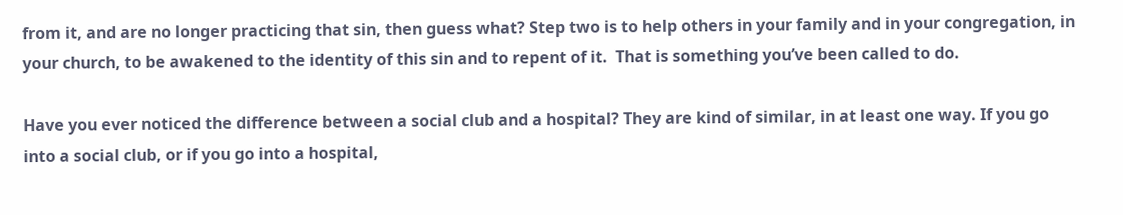from it, and are no longer practicing that sin, then guess what? Step two is to help others in your family and in your congregation, in your church, to be awakened to the identity of this sin and to repent of it.  That is something you’ve been called to do.

Have you ever noticed the difference between a social club and a hospital? They are kind of similar, in at least one way. If you go into a social club, or if you go into a hospital,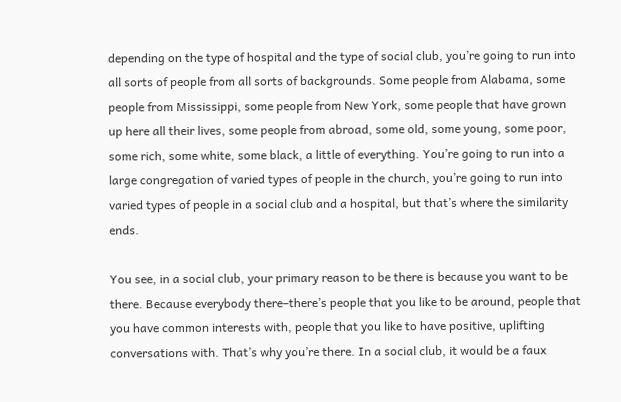depending on the type of hospital and the type of social club, you’re going to run into all sorts of people from all sorts of backgrounds. Some people from Alabama, some people from Mississippi, some people from New York, some people that have grown up here all their lives, some people from abroad, some old, some young, some poor, some rich, some white, some black, a little of everything. You’re going to run into a large congregation of varied types of people in the church, you’re going to run into varied types of people in a social club and a hospital, but that’s where the similarity ends.

You see, in a social club, your primary reason to be there is because you want to be there. Because everybody there–there’s people that you like to be around, people that you have common interests with, people that you like to have positive, uplifting conversations with. That’s why you’re there. In a social club, it would be a faux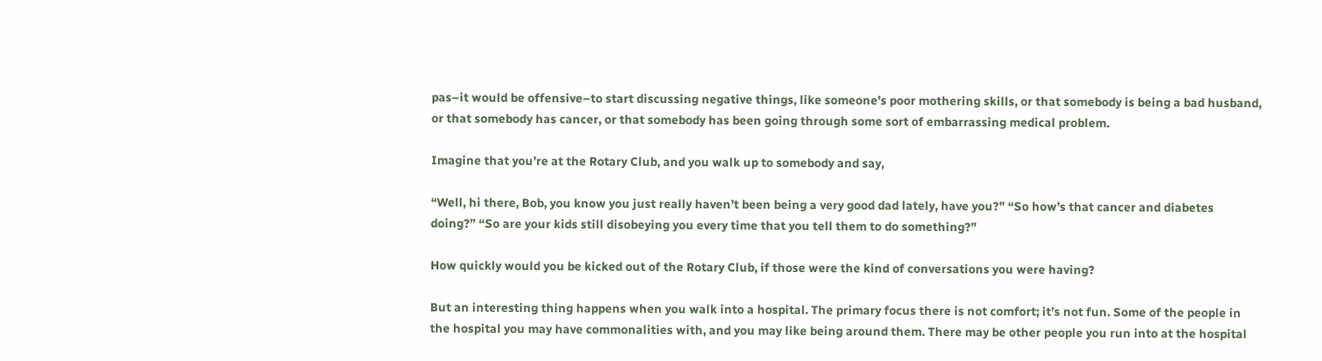pas–it would be offensive–to start discussing negative things, like someone’s poor mothering skills, or that somebody is being a bad husband, or that somebody has cancer, or that somebody has been going through some sort of embarrassing medical problem.

Imagine that you’re at the Rotary Club, and you walk up to somebody and say,

“Well, hi there, Bob, you know you just really haven’t been being a very good dad lately, have you?” “So how’s that cancer and diabetes doing?” “So are your kids still disobeying you every time that you tell them to do something?”

How quickly would you be kicked out of the Rotary Club, if those were the kind of conversations you were having?

But an interesting thing happens when you walk into a hospital. The primary focus there is not comfort; it’s not fun. Some of the people in the hospital you may have commonalities with, and you may like being around them. There may be other people you run into at the hospital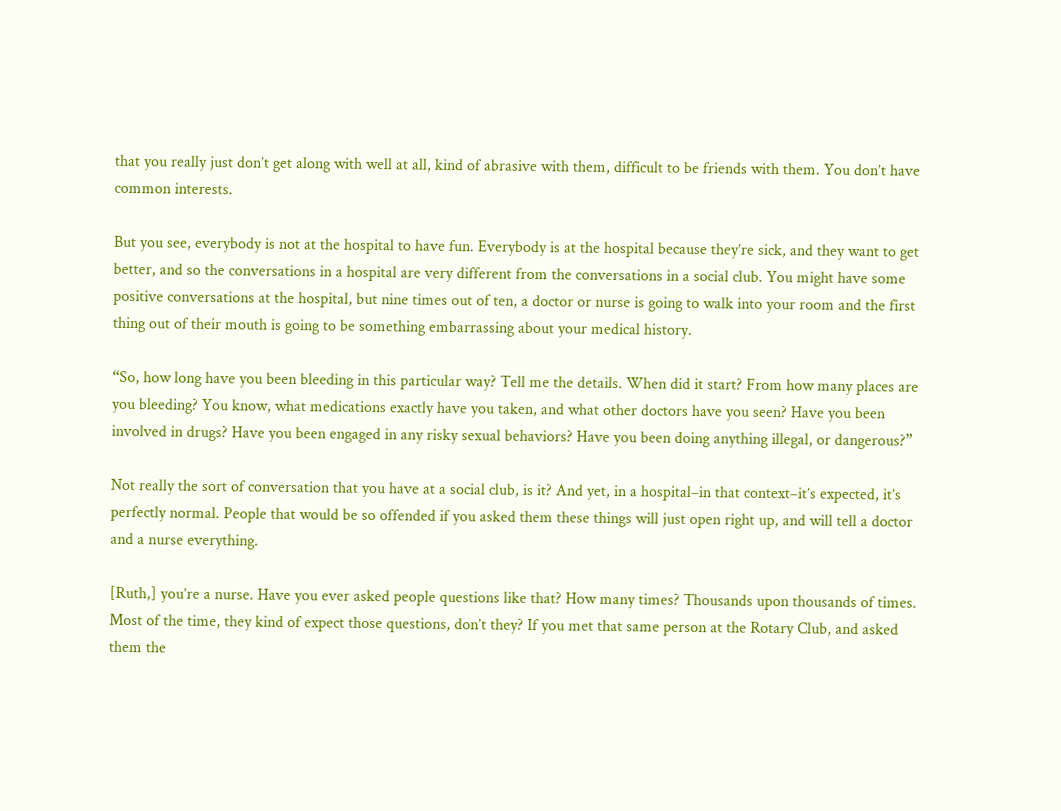that you really just don’t get along with well at all, kind of abrasive with them, difficult to be friends with them. You don’t have common interests.

But you see, everybody is not at the hospital to have fun. Everybody is at the hospital because they’re sick, and they want to get better, and so the conversations in a hospital are very different from the conversations in a social club. You might have some positive conversations at the hospital, but nine times out of ten, a doctor or nurse is going to walk into your room and the first thing out of their mouth is going to be something embarrassing about your medical history.

“So, how long have you been bleeding in this particular way? Tell me the details. When did it start? From how many places are you bleeding? You know, what medications exactly have you taken, and what other doctors have you seen? Have you been involved in drugs? Have you been engaged in any risky sexual behaviors? Have you been doing anything illegal, or dangerous?”

Not really the sort of conversation that you have at a social club, is it? And yet, in a hospital–in that context–it’s expected, it’s perfectly normal. People that would be so offended if you asked them these things will just open right up, and will tell a doctor and a nurse everything.

[Ruth,] you’re a nurse. Have you ever asked people questions like that? How many times? Thousands upon thousands of times. Most of the time, they kind of expect those questions, don’t they? If you met that same person at the Rotary Club, and asked them the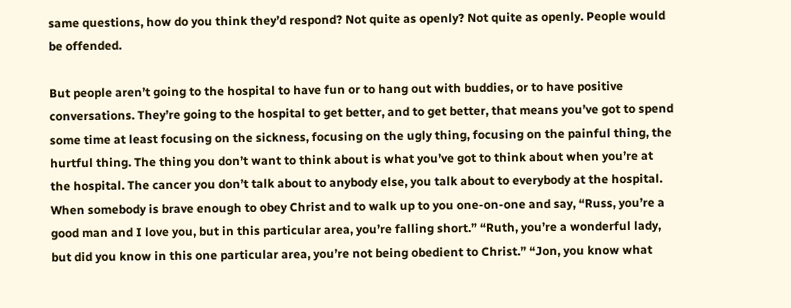same questions, how do you think they’d respond? Not quite as openly? Not quite as openly. People would be offended.

But people aren’t going to the hospital to have fun or to hang out with buddies, or to have positive conversations. They’re going to the hospital to get better, and to get better, that means you’ve got to spend some time at least focusing on the sickness, focusing on the ugly thing, focusing on the painful thing, the hurtful thing. The thing you don’t want to think about is what you’ve got to think about when you’re at the hospital. The cancer you don’t talk about to anybody else, you talk about to everybody at the hospital. When somebody is brave enough to obey Christ and to walk up to you one-on-one and say, “Russ, you’re a good man and I love you, but in this particular area, you’re falling short.” “Ruth, you’re a wonderful lady, but did you know in this one particular area, you’re not being obedient to Christ.” “Jon, you know what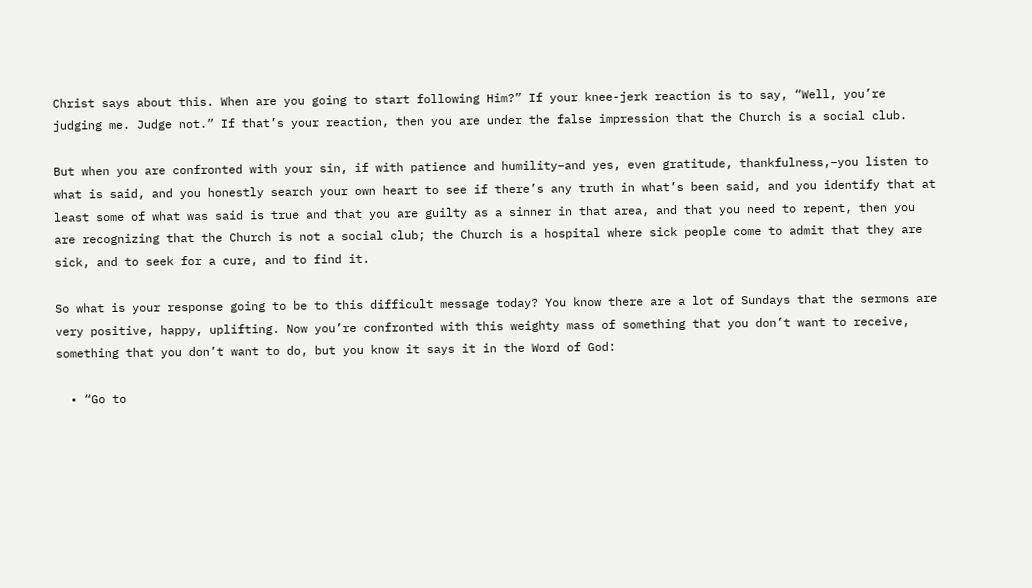Christ says about this. When are you going to start following Him?” If your knee-jerk reaction is to say, “Well, you’re judging me. Judge not.” If that’s your reaction, then you are under the false impression that the Church is a social club.

But when you are confronted with your sin, if with patience and humility–and yes, even gratitude, thankfulness,–you listen to what is said, and you honestly search your own heart to see if there’s any truth in what’s been said, and you identify that at least some of what was said is true and that you are guilty as a sinner in that area, and that you need to repent, then you are recognizing that the Church is not a social club; the Church is a hospital where sick people come to admit that they are sick, and to seek for a cure, and to find it.

So what is your response going to be to this difficult message today? You know there are a lot of Sundays that the sermons are very positive, happy, uplifting. Now you’re confronted with this weighty mass of something that you don’t want to receive, something that you don’t want to do, but you know it says it in the Word of God:

  • “Go to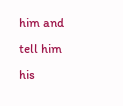him and tell him his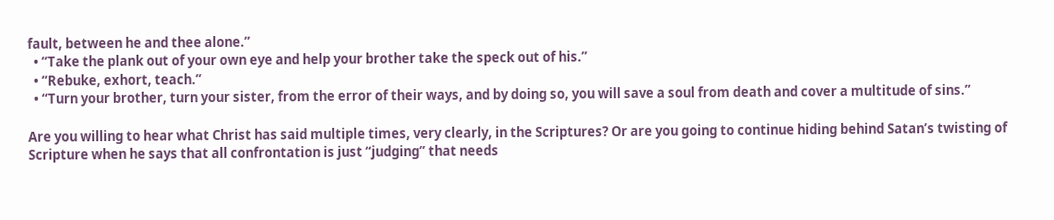fault, between he and thee alone.”
  • “Take the plank out of your own eye and help your brother take the speck out of his.”
  • “Rebuke, exhort, teach.”
  • “Turn your brother, turn your sister, from the error of their ways, and by doing so, you will save a soul from death and cover a multitude of sins.”

Are you willing to hear what Christ has said multiple times, very clearly, in the Scriptures? Or are you going to continue hiding behind Satan’s twisting of Scripture when he says that all confrontation is just “judging” that needs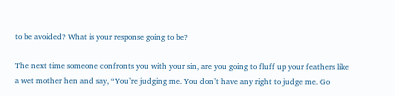to be avoided? What is your response going to be?

The next time someone confronts you with your sin, are you going to fluff up your feathers like a wet mother hen and say, “You’re judging me. You don’t have any right to judge me. Go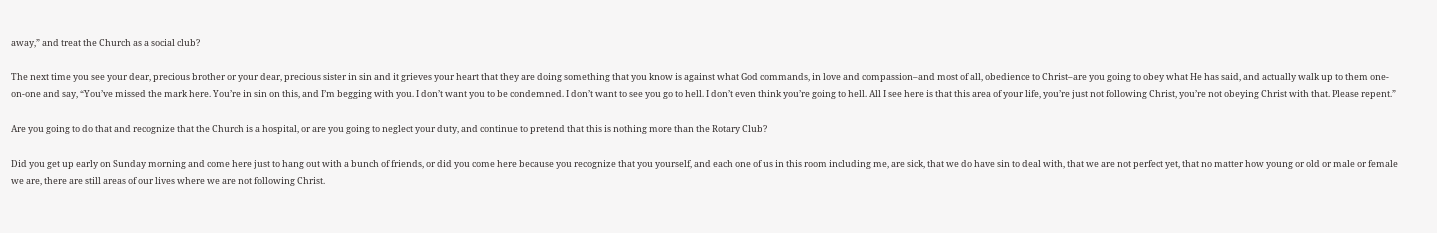away,” and treat the Church as a social club?

The next time you see your dear, precious brother or your dear, precious sister in sin and it grieves your heart that they are doing something that you know is against what God commands, in love and compassion–and most of all, obedience to Christ–are you going to obey what He has said, and actually walk up to them one-on-one and say, “You’ve missed the mark here. You’re in sin on this, and I’m begging with you. I don’t want you to be condemned. I don’t want to see you go to hell. I don’t even think you’re going to hell. All I see here is that this area of your life, you’re just not following Christ, you’re not obeying Christ with that. Please repent.”

Are you going to do that and recognize that the Church is a hospital, or are you going to neglect your duty, and continue to pretend that this is nothing more than the Rotary Club?

Did you get up early on Sunday morning and come here just to hang out with a bunch of friends, or did you come here because you recognize that you yourself, and each one of us in this room including me, are sick, that we do have sin to deal with, that we are not perfect yet, that no matter how young or old or male or female we are, there are still areas of our lives where we are not following Christ.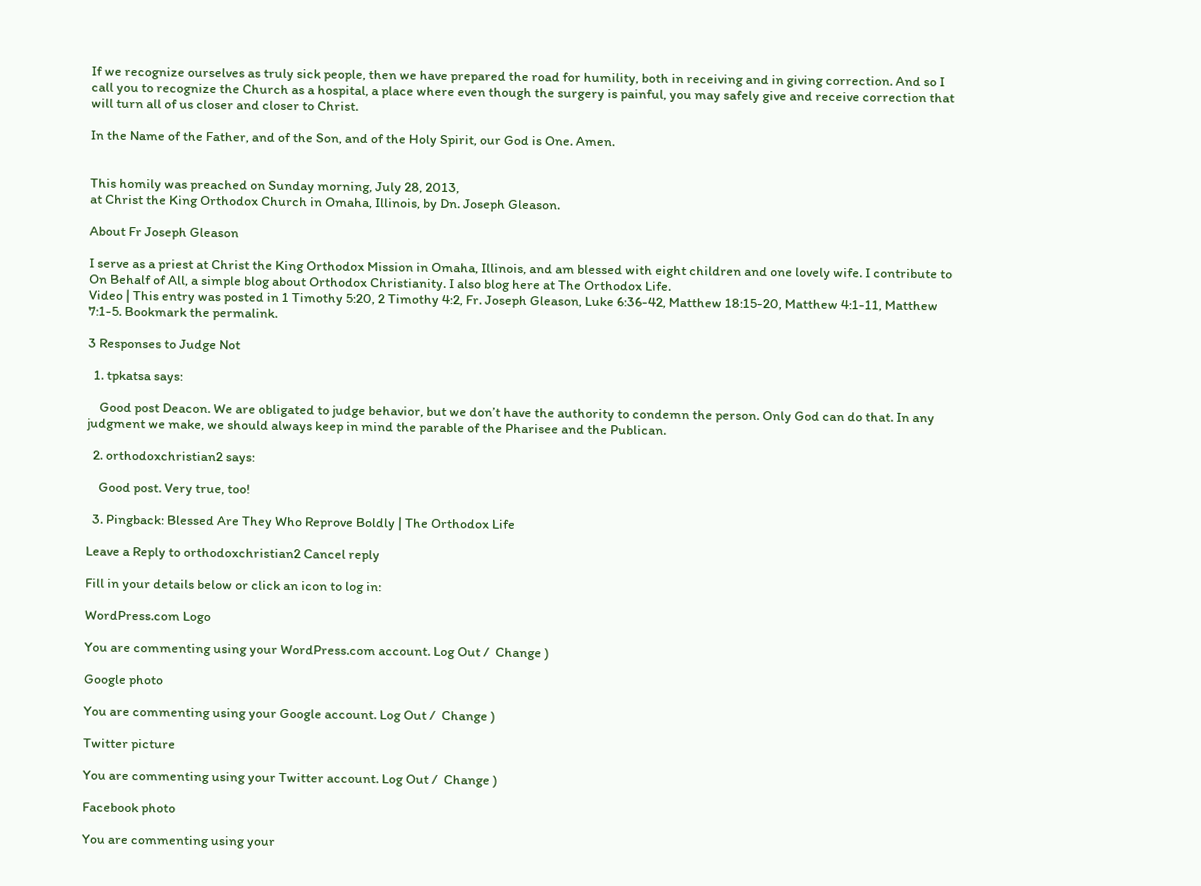If we recognize ourselves as truly sick people, then we have prepared the road for humility, both in receiving and in giving correction. And so I call you to recognize the Church as a hospital, a place where even though the surgery is painful, you may safely give and receive correction that will turn all of us closer and closer to Christ.

In the Name of the Father, and of the Son, and of the Holy Spirit, our God is One. Amen.


This homily was preached on Sunday morning, July 28, 2013,
at Christ the King Orthodox Church in Omaha, Illinois, by Dn. Joseph Gleason.

About Fr Joseph Gleason

I serve as a priest at Christ the King Orthodox Mission in Omaha, Illinois, and am blessed with eight children and one lovely wife. I contribute to On Behalf of All, a simple blog about Orthodox Christianity. I also blog here at The Orthodox Life.
Video | This entry was posted in 1 Timothy 5:20, 2 Timothy 4:2, Fr. Joseph Gleason, Luke 6:36-42, Matthew 18:15-20, Matthew 4:1-11, Matthew 7:1-5. Bookmark the permalink.

3 Responses to Judge Not

  1. tpkatsa says:

    Good post Deacon. We are obligated to judge behavior, but we don’t have the authority to condemn the person. Only God can do that. In any judgment we make, we should always keep in mind the parable of the Pharisee and the Publican.

  2. orthodoxchristian2 says:

    Good post. Very true, too!

  3. Pingback: Blessed Are They Who Reprove Boldly | The Orthodox Life

Leave a Reply to orthodoxchristian2 Cancel reply

Fill in your details below or click an icon to log in:

WordPress.com Logo

You are commenting using your WordPress.com account. Log Out /  Change )

Google photo

You are commenting using your Google account. Log Out /  Change )

Twitter picture

You are commenting using your Twitter account. Log Out /  Change )

Facebook photo

You are commenting using your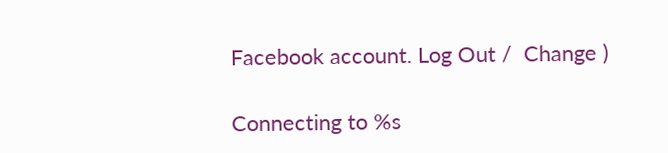Facebook account. Log Out /  Change )

Connecting to %s